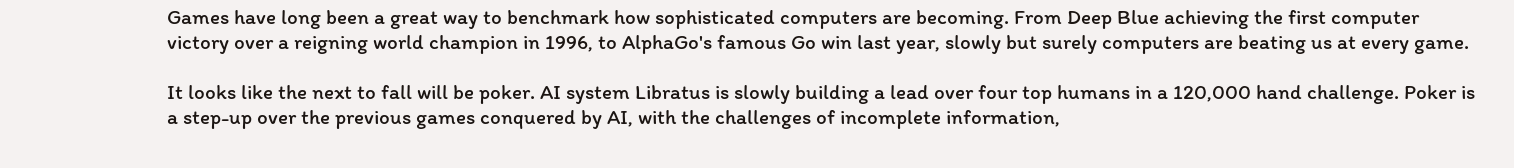Games have long been a great way to benchmark how sophisticated computers are becoming. From Deep Blue achieving the first computer victory over a reigning world champion in 1996, to AlphaGo's famous Go win last year, slowly but surely computers are beating us at every game.

It looks like the next to fall will be poker. AI system Libratus is slowly building a lead over four top humans in a 120,000 hand challenge. Poker is a step-up over the previous games conquered by AI, with the challenges of incomplete information,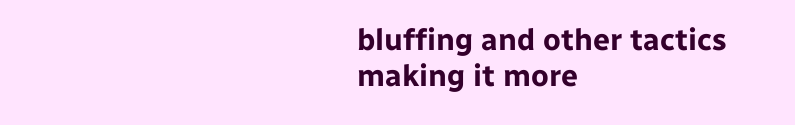bluffing and other tactics making it more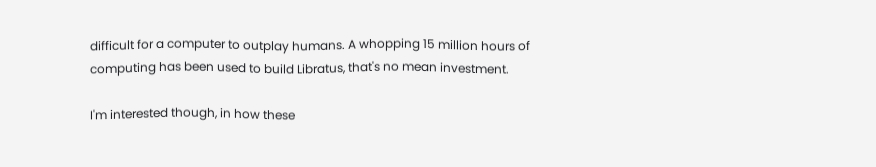difficult for a computer to outplay humans. A whopping 15 million hours of computing has been used to build Libratus, that's no mean investment.

I'm interested though, in how these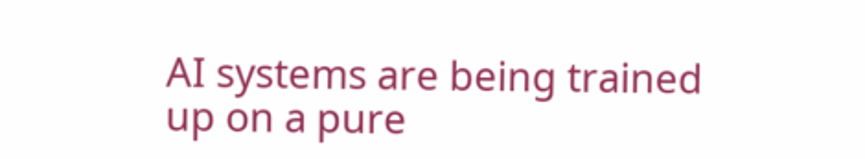AI systems are being trained up on a pure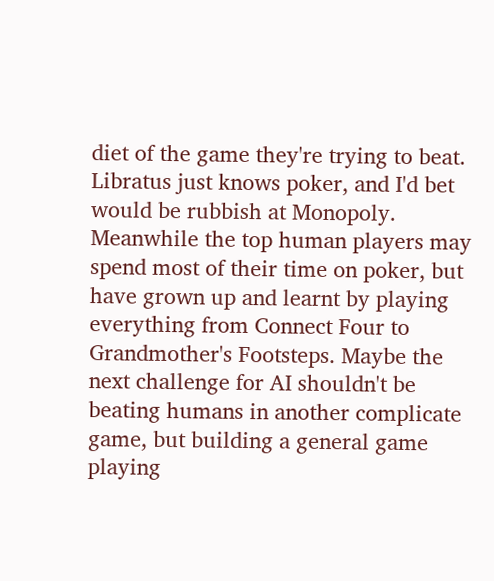diet of the game they're trying to beat. Libratus just knows poker, and I'd bet would be rubbish at Monopoly. Meanwhile the top human players may spend most of their time on poker, but have grown up and learnt by playing everything from Connect Four to Grandmother's Footsteps. Maybe the next challenge for AI shouldn't be beating humans in another complicate game, but building a general game playing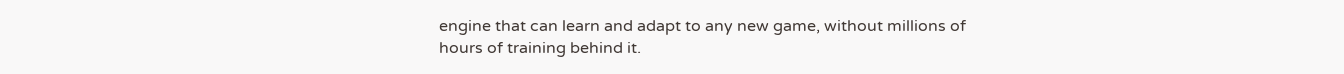engine that can learn and adapt to any new game, without millions of hours of training behind it.